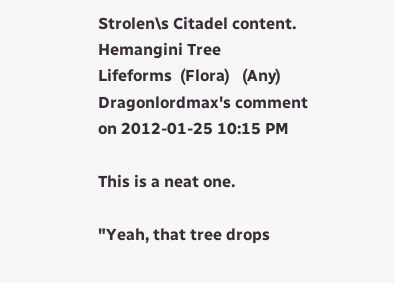Strolen\s Citadel content.
Hemangini Tree
Lifeforms  (Flora)   (Any)
Dragonlordmax's comment on 2012-01-25 10:15 PM

This is a neat one.

"Yeah, that tree drops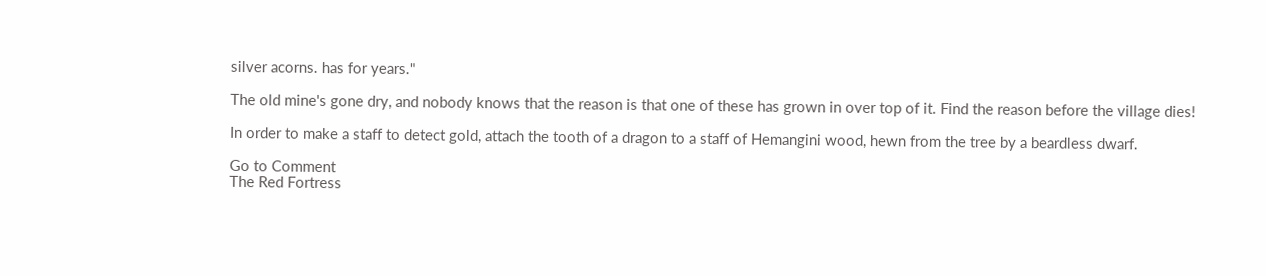silver acorns. has for years."

The old mine's gone dry, and nobody knows that the reason is that one of these has grown in over top of it. Find the reason before the village dies!

In order to make a staff to detect gold, attach the tooth of a dragon to a staff of Hemangini wood, hewn from the tree by a beardless dwarf.

Go to Comment
The Red Fortress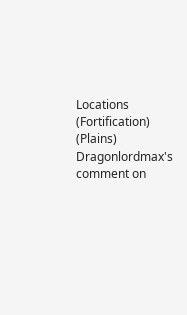Locations  (Fortification)   (Plains)
Dragonlordmax's comment on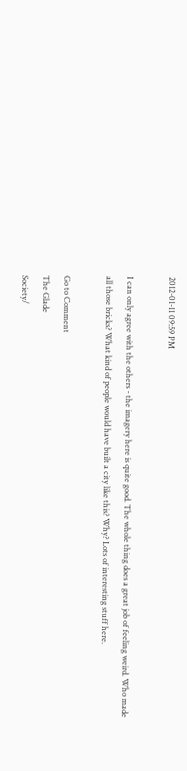2012-01-11 09:59 PM

I can only agree with the others - the imagery here is quite good. The whole thing does a great job of feeling weird. Who made all those bricks? What kind of people would have built a city like this? Why? Lots of interesting stuff here.

Go to Comment
The Glade
Society/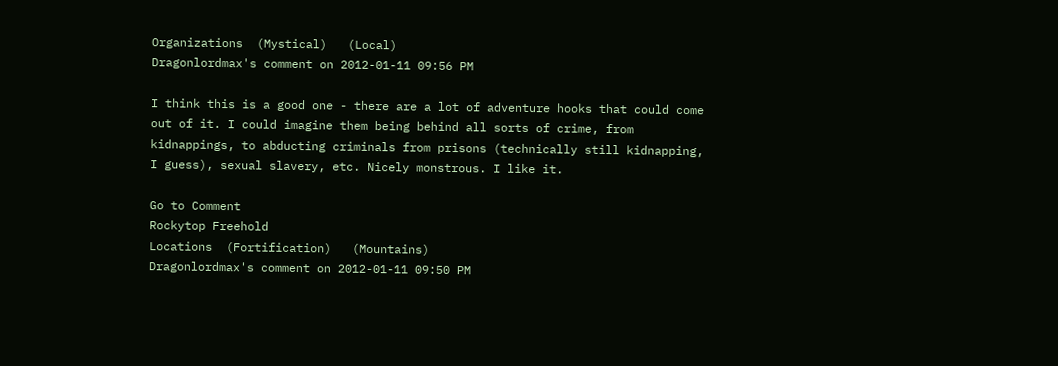Organizations  (Mystical)   (Local)
Dragonlordmax's comment on 2012-01-11 09:56 PM

I think this is a good one - there are a lot of adventure hooks that could come out of it. I could imagine them being behind all sorts of crime, from kidnappings, to abducting criminals from prisons (technically still kidnapping, I guess), sexual slavery, etc. Nicely monstrous. I like it.

Go to Comment
Rockytop Freehold
Locations  (Fortification)   (Mountains)
Dragonlordmax's comment on 2012-01-11 09:50 PM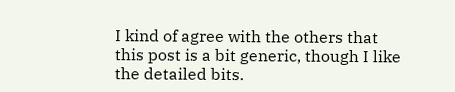I kind of agree with the others that this post is a bit generic, though I like the detailed bits.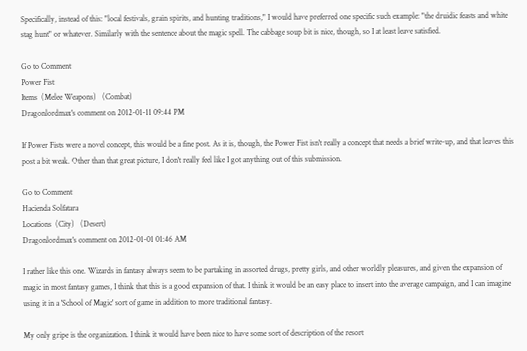Specifically, instead of this: "local festivals, grain spirits, and hunting traditions," I would have preferred one specific such example: "the druidic feasts and white stag hunt" or whatever. Similarly with the sentence about the magic spell. The cabbage soup bit is nice, though, so I at least leave satisfied.

Go to Comment
Power Fist
Items  (Melee Weapons)   (Combat)
Dragonlordmax's comment on 2012-01-11 09:44 PM

If Power Fists were a novel concept, this would be a fine post. As it is, though, the Power Fist isn't really a concept that needs a brief write-up, and that leaves this post a bit weak. Other than that great picture, I don't really feel like I got anything out of this submission.

Go to Comment
Hacienda Solfatara
Locations  (City)   (Desert)
Dragonlordmax's comment on 2012-01-01 01:46 AM

I rather like this one. Wizards in fantasy always seem to be partaking in assorted drugs, pretty girls, and other worldly pleasures, and given the expansion of magic in most fantasy games, I think that this is a good expansion of that. I think it would be an easy place to insert into the average campaign, and I can imagine using it in a 'School of Magic' sort of game in addition to more traditional fantasy.

My only gripe is the organization. I think it would have been nice to have some sort of description of the resort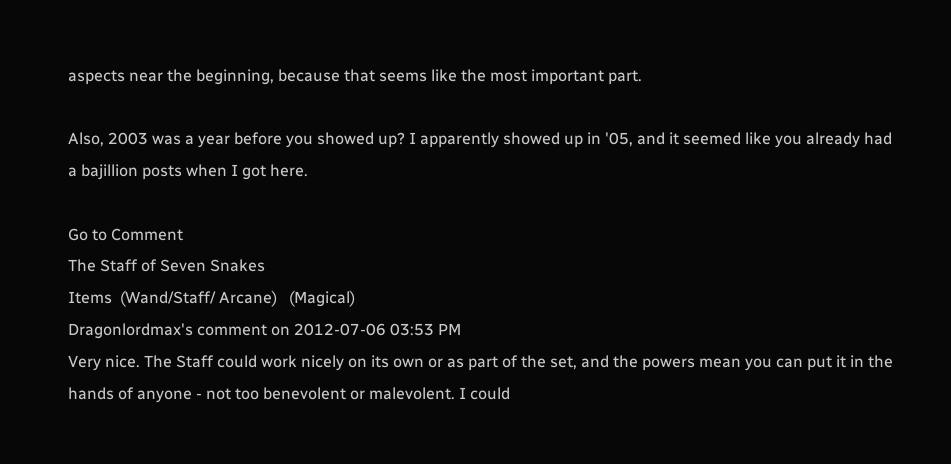aspects near the beginning, because that seems like the most important part.

Also, 2003 was a year before you showed up? I apparently showed up in '05, and it seemed like you already had a bajillion posts when I got here.

Go to Comment
The Staff of Seven Snakes
Items  (Wand/Staff/ Arcane)   (Magical)
Dragonlordmax's comment on 2012-07-06 03:53 PM
Very nice. The Staff could work nicely on its own or as part of the set, and the powers mean you can put it in the hands of anyone - not too benevolent or malevolent. I could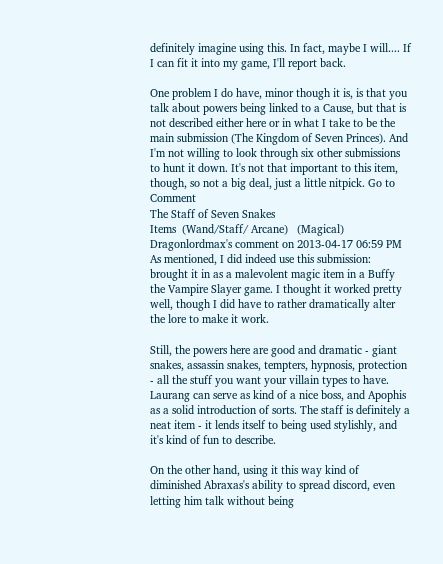definitely imagine using this. In fact, maybe I will.... If I can fit it into my game, I'll report back.

One problem I do have, minor though it is, is that you talk about powers being linked to a Cause, but that is not described either here or in what I take to be the main submission (The Kingdom of Seven Princes). And I'm not willing to look through six other submissions to hunt it down. It's not that important to this item, though, so not a big deal, just a little nitpick. Go to Comment
The Staff of Seven Snakes
Items  (Wand/Staff/ Arcane)   (Magical)
Dragonlordmax's comment on 2013-04-17 06:59 PM
As mentioned, I did indeed use this submission: brought it in as a malevolent magic item in a Buffy the Vampire Slayer game. I thought it worked pretty well, though I did have to rather dramatically alter the lore to make it work.

Still, the powers here are good and dramatic - giant snakes, assassin snakes, tempters, hypnosis, protection - all the stuff you want your villain types to have. Laurang can serve as kind of a nice boss, and Apophis as a solid introduction of sorts. The staff is definitely a neat item - it lends itself to being used stylishly, and it's kind of fun to describe.

On the other hand, using it this way kind of diminished Abraxas's ability to spread discord, even letting him talk without being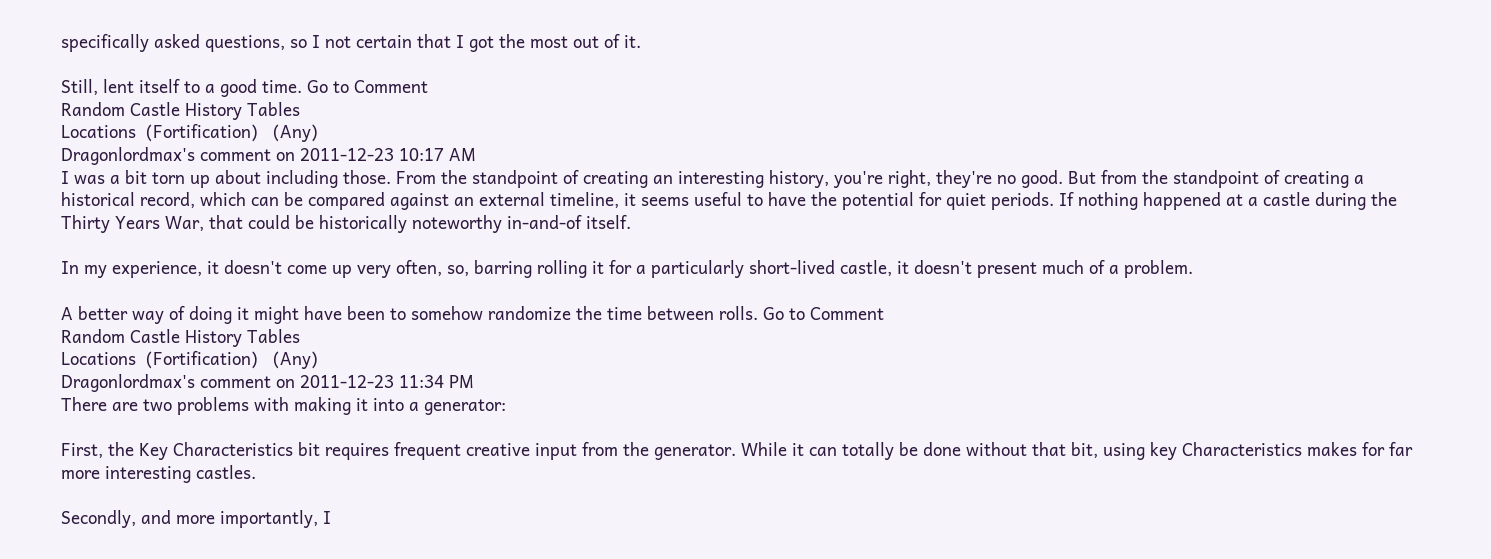specifically asked questions, so I not certain that I got the most out of it.

Still, lent itself to a good time. Go to Comment
Random Castle History Tables
Locations  (Fortification)   (Any)
Dragonlordmax's comment on 2011-12-23 10:17 AM
I was a bit torn up about including those. From the standpoint of creating an interesting history, you're right, they're no good. But from the standpoint of creating a historical record, which can be compared against an external timeline, it seems useful to have the potential for quiet periods. If nothing happened at a castle during the Thirty Years War, that could be historically noteworthy in-and-of itself.

In my experience, it doesn't come up very often, so, barring rolling it for a particularly short-lived castle, it doesn't present much of a problem.

A better way of doing it might have been to somehow randomize the time between rolls. Go to Comment
Random Castle History Tables
Locations  (Fortification)   (Any)
Dragonlordmax's comment on 2011-12-23 11:34 PM
There are two problems with making it into a generator:

First, the Key Characteristics bit requires frequent creative input from the generator. While it can totally be done without that bit, using key Characteristics makes for far more interesting castles.

Secondly, and more importantly, I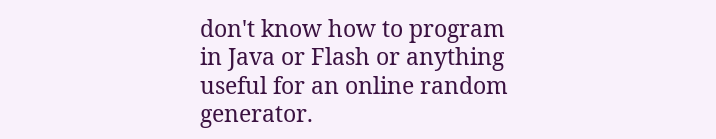don't know how to program in Java or Flash or anything useful for an online random generator.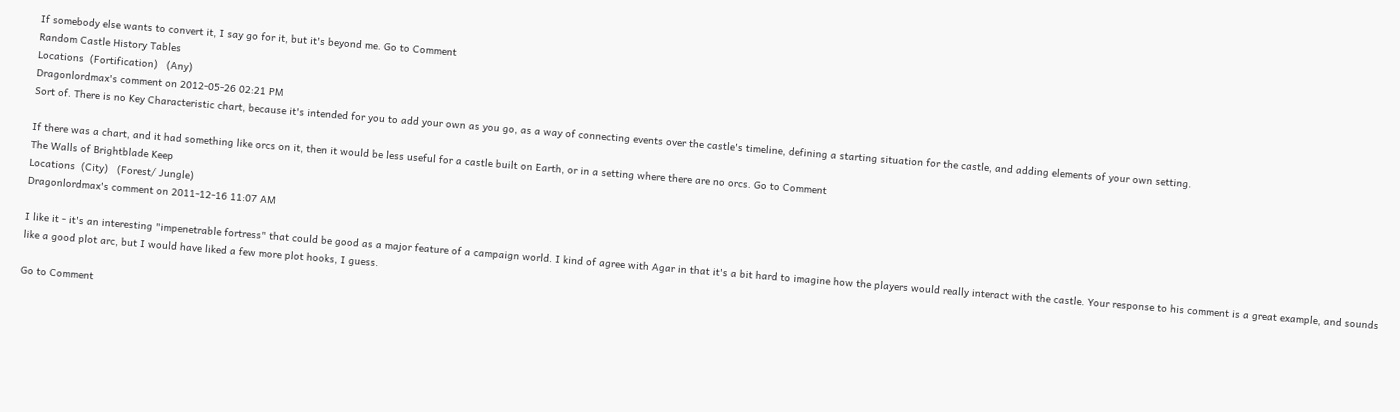If somebody else wants to convert it, I say go for it, but it's beyond me. Go to Comment
Random Castle History Tables
Locations  (Fortification)   (Any)
Dragonlordmax's comment on 2012-05-26 02:21 PM
Sort of. There is no Key Characteristic chart, because it's intended for you to add your own as you go, as a way of connecting events over the castle's timeline, defining a starting situation for the castle, and adding elements of your own setting.

If there was a chart, and it had something like orcs on it, then it would be less useful for a castle built on Earth, or in a setting where there are no orcs. Go to Comment
The Walls of Brightblade Keep
Locations  (City)   (Forest/ Jungle)
Dragonlordmax's comment on 2011-12-16 11:07 AM

I like it - it's an interesting "impenetrable fortress" that could be good as a major feature of a campaign world. I kind of agree with Agar in that it's a bit hard to imagine how the players would really interact with the castle. Your response to his comment is a great example, and sounds like a good plot arc, but I would have liked a few more plot hooks, I guess.

Go to Comment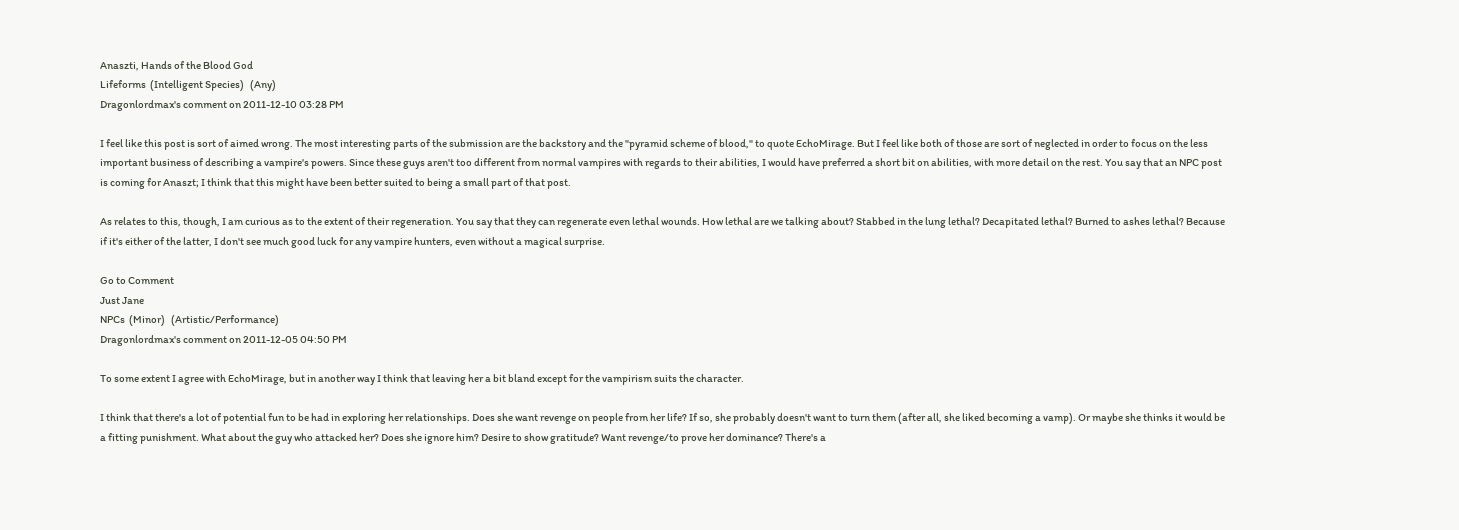Anaszti, Hands of the Blood God
Lifeforms  (Intelligent Species)   (Any)
Dragonlordmax's comment on 2011-12-10 03:28 PM

I feel like this post is sort of aimed wrong. The most interesting parts of the submission are the backstory and the "pyramid scheme of blood," to quote EchoMirage. But I feel like both of those are sort of neglected in order to focus on the less important business of describing a vampire's powers. Since these guys aren't too different from normal vampires with regards to their abilities, I would have preferred a short bit on abilities, with more detail on the rest. You say that an NPC post is coming for Anaszt; I think that this might have been better suited to being a small part of that post.

As relates to this, though, I am curious as to the extent of their regeneration. You say that they can regenerate even lethal wounds. How lethal are we talking about? Stabbed in the lung lethal? Decapitated lethal? Burned to ashes lethal? Because if it's either of the latter, I don't see much good luck for any vampire hunters, even without a magical surprise.

Go to Comment
Just Jane
NPCs  (Minor)   (Artistic/Performance)
Dragonlordmax's comment on 2011-12-05 04:50 PM

To some extent I agree with EchoMirage, but in another way I think that leaving her a bit bland except for the vampirism suits the character.

I think that there's a lot of potential fun to be had in exploring her relationships. Does she want revenge on people from her life? If so, she probably doesn't want to turn them (after all, she liked becoming a vamp). Or maybe she thinks it would be a fitting punishment. What about the guy who attacked her? Does she ignore him? Desire to show gratitude? Want revenge/to prove her dominance? There's a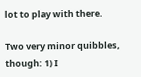lot to play with there.

Two very minor quibbles, though: 1) I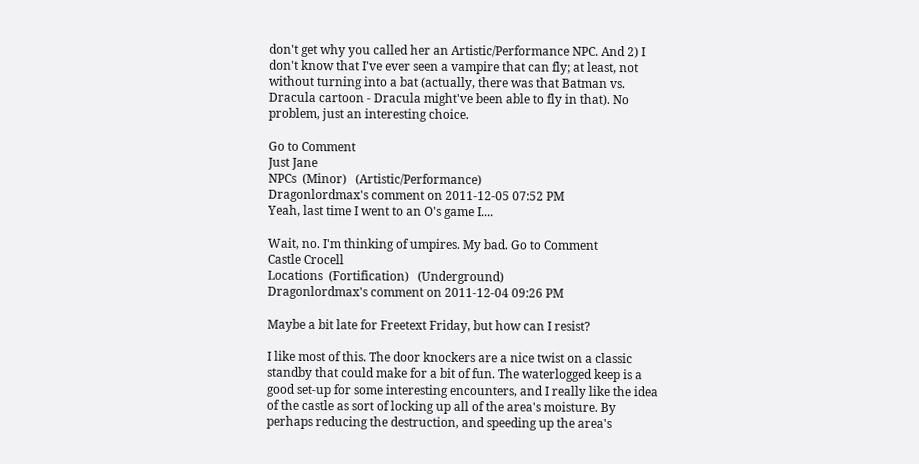don't get why you called her an Artistic/Performance NPC. And 2) I don't know that I've ever seen a vampire that can fly; at least, not without turning into a bat (actually, there was that Batman vs. Dracula cartoon - Dracula might've been able to fly in that). No problem, just an interesting choice.

Go to Comment
Just Jane
NPCs  (Minor)   (Artistic/Performance)
Dragonlordmax's comment on 2011-12-05 07:52 PM
Yeah, last time I went to an O's game I....

Wait, no. I'm thinking of umpires. My bad. Go to Comment
Castle Crocell
Locations  (Fortification)   (Underground)
Dragonlordmax's comment on 2011-12-04 09:26 PM

Maybe a bit late for Freetext Friday, but how can I resist?

I like most of this. The door knockers are a nice twist on a classic standby that could make for a bit of fun. The waterlogged keep is a good set-up for some interesting encounters, and I really like the idea of the castle as sort of locking up all of the area's moisture. By perhaps reducing the destruction, and speeding up the area's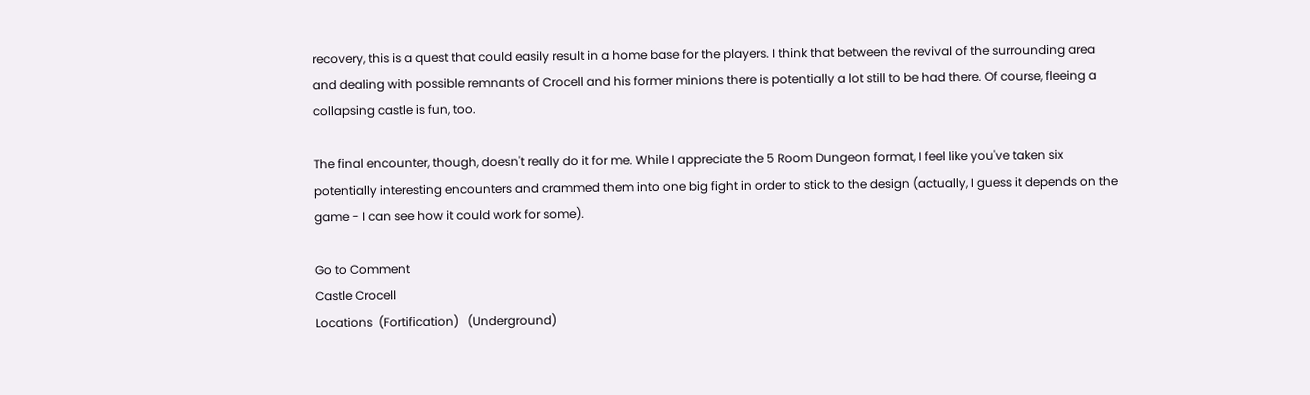recovery, this is a quest that could easily result in a home base for the players. I think that between the revival of the surrounding area and dealing with possible remnants of Crocell and his former minions there is potentially a lot still to be had there. Of course, fleeing a collapsing castle is fun, too.

The final encounter, though, doesn't really do it for me. While I appreciate the 5 Room Dungeon format, I feel like you've taken six potentially interesting encounters and crammed them into one big fight in order to stick to the design (actually, I guess it depends on the game - I can see how it could work for some).

Go to Comment
Castle Crocell
Locations  (Fortification)   (Underground)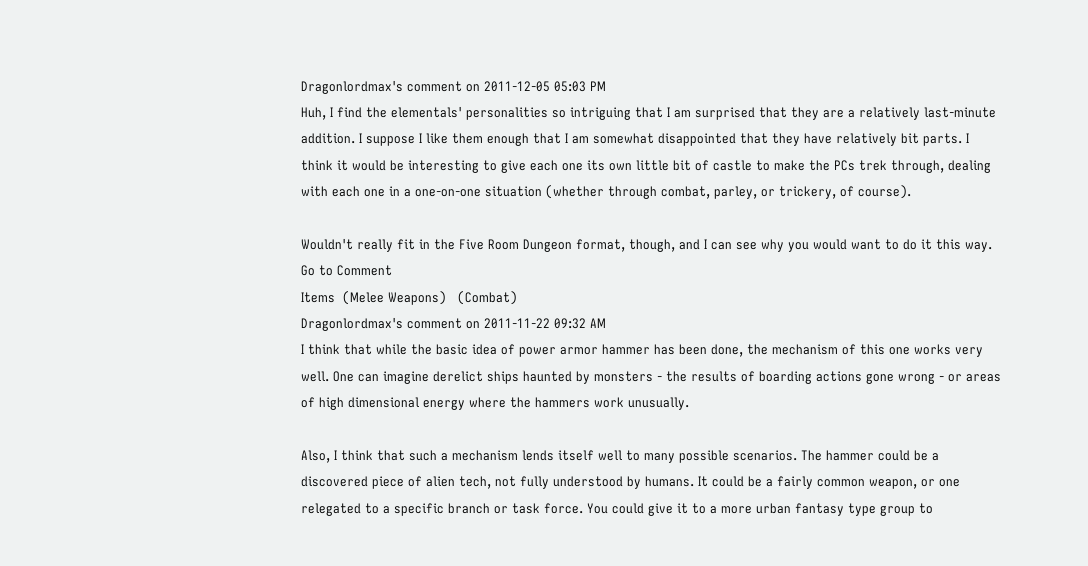Dragonlordmax's comment on 2011-12-05 05:03 PM
Huh, I find the elementals' personalities so intriguing that I am surprised that they are a relatively last-minute addition. I suppose I like them enough that I am somewhat disappointed that they have relatively bit parts. I think it would be interesting to give each one its own little bit of castle to make the PCs trek through, dealing with each one in a one-on-one situation (whether through combat, parley, or trickery, of course).

Wouldn't really fit in the Five Room Dungeon format, though, and I can see why you would want to do it this way. Go to Comment
Items  (Melee Weapons)   (Combat)
Dragonlordmax's comment on 2011-11-22 09:32 AM
I think that while the basic idea of power armor hammer has been done, the mechanism of this one works very well. One can imagine derelict ships haunted by monsters - the results of boarding actions gone wrong - or areas of high dimensional energy where the hammers work unusually.

Also, I think that such a mechanism lends itself well to many possible scenarios. The hammer could be a discovered piece of alien tech, not fully understood by humans. It could be a fairly common weapon, or one relegated to a specific branch or task force. You could give it to a more urban fantasy type group to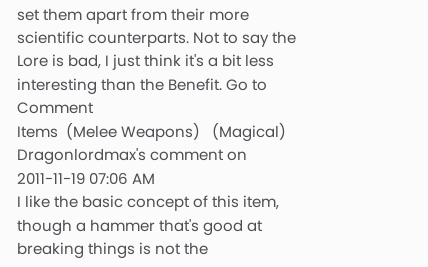set them apart from their more scientific counterparts. Not to say the Lore is bad, I just think it's a bit less interesting than the Benefit. Go to Comment
Items  (Melee Weapons)   (Magical)
Dragonlordmax's comment on 2011-11-19 07:06 AM
I like the basic concept of this item, though a hammer that's good at breaking things is not the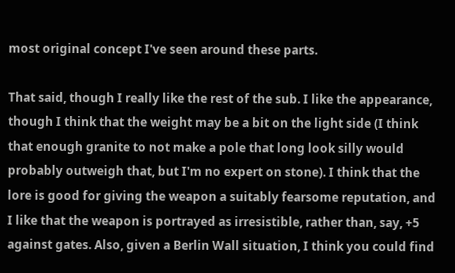most original concept I've seen around these parts.

That said, though I really like the rest of the sub. I like the appearance, though I think that the weight may be a bit on the light side (I think that enough granite to not make a pole that long look silly would probably outweigh that, but I'm no expert on stone). I think that the lore is good for giving the weapon a suitably fearsome reputation, and I like that the weapon is portrayed as irresistible, rather than, say, +5 against gates. Also, given a Berlin Wall situation, I think you could find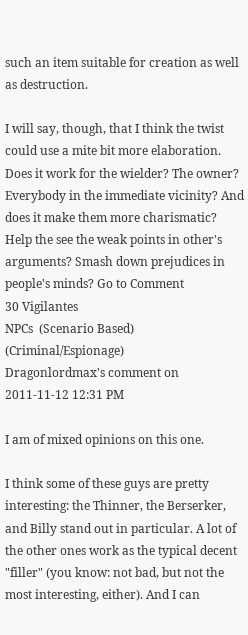such an item suitable for creation as well as destruction.

I will say, though, that I think the twist could use a mite bit more elaboration. Does it work for the wielder? The owner? Everybody in the immediate vicinity? And does it make them more charismatic? Help the see the weak points in other's arguments? Smash down prejudices in people's minds? Go to Comment
30 Vigilantes
NPCs  (Scenario Based)   (Criminal/Espionage)
Dragonlordmax's comment on 2011-11-12 12:31 PM

I am of mixed opinions on this one.

I think some of these guys are pretty interesting: the Thinner, the Berserker, and Billy stand out in particular. A lot of the other ones work as the typical decent "filler" (you know: not bad, but not the most interesting, either). And I can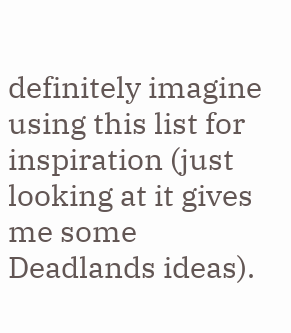definitely imagine using this list for inspiration (just looking at it gives me some Deadlands ideas).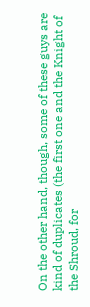On the other hand, though, some of these guys are kind of duplicates (the first one and the Knight of the Shroud, for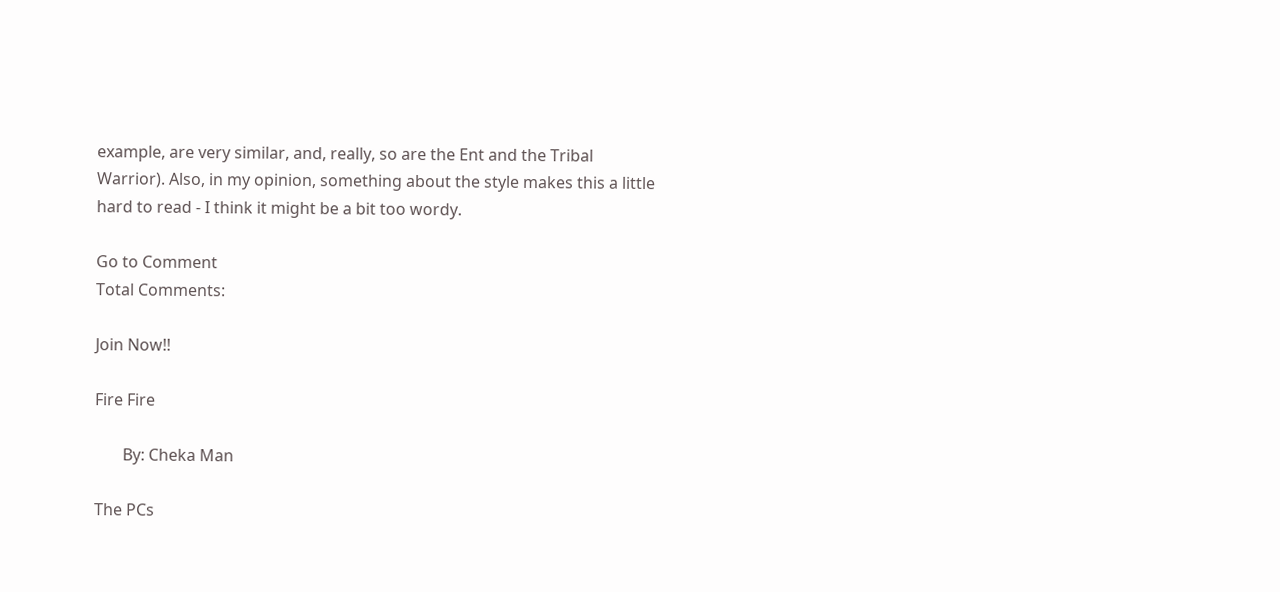example, are very similar, and, really, so are the Ent and the Tribal Warrior). Also, in my opinion, something about the style makes this a little hard to read - I think it might be a bit too wordy.

Go to Comment
Total Comments:

Join Now!!

Fire Fire

       By: Cheka Man

The PCs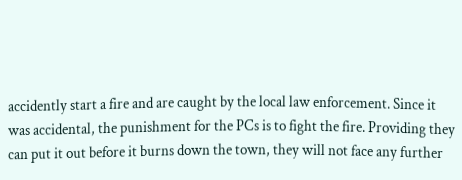accidently start a fire and are caught by the local law enforcement. Since it was accidental, the punishment for the PCs is to fight the fire. Providing they can put it out before it burns down the town, they will not face any further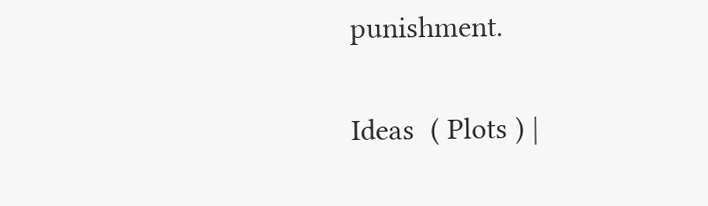punishment.

Ideas  ( Plots ) |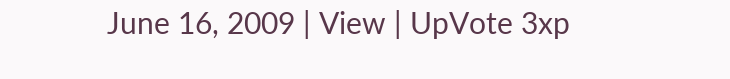June 16, 2009 | View | UpVote 3xp